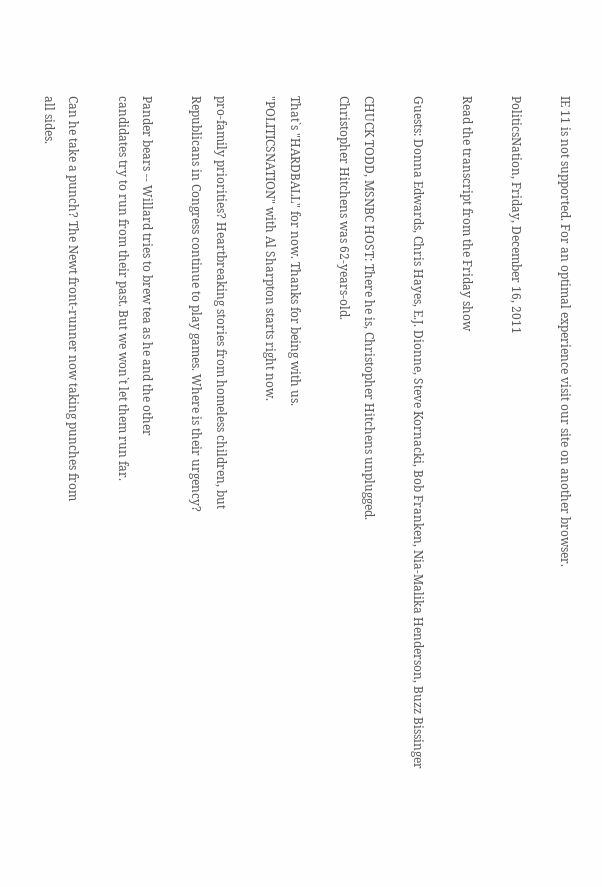IE 11 is not supported. For an optimal experience visit our site on another browser.

PoliticsNation, Friday, December 16, 2011

Read the transcript from the Friday show

Guests: Donna Edwards, Chris Hayes, E.J. Dionne, Steve Kornacki, Bob Franken, Nia-Malika Henderson, Buzz Bissinger

CHUCK TODD, MSNBC HOST: There he is, Christopher Hitchens unplugged.
Christopher Hitchens was 62-years-old.

That`s "HARDBALL" for now. Thanks for being with us.
"POLITICSNATION" with Al Sharpton starts right now.

pro-family priorities? Heartbreaking stories from homeless children, but
Republicans in Congress continue to play games. Where is their urgency?

Pander bears -- Willard tries to brew tea as he and the other
candidates try to run from their past. But we won`t let them run far.

Can he take a punch? The Newt front-runner now taking punches from
all sides.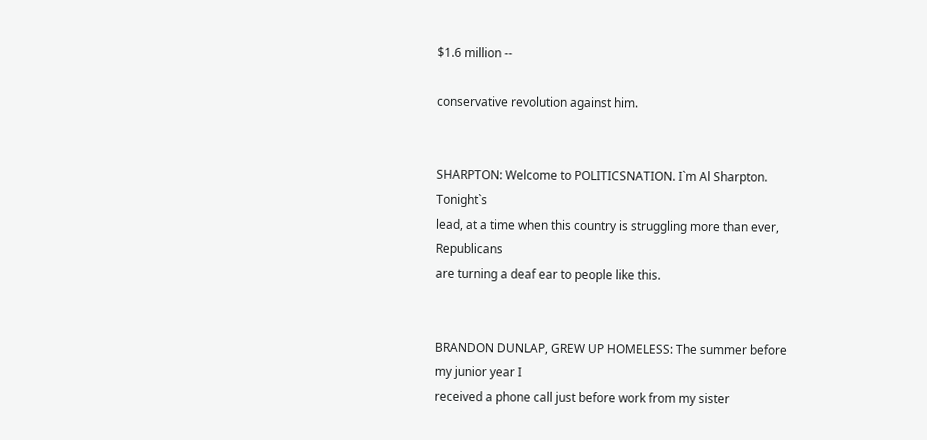$1.6 million --

conservative revolution against him.


SHARPTON: Welcome to POLITICSNATION. I`m Al Sharpton. Tonight`s
lead, at a time when this country is struggling more than ever, Republicans
are turning a deaf ear to people like this.


BRANDON DUNLAP, GREW UP HOMELESS: The summer before my junior year I
received a phone call just before work from my sister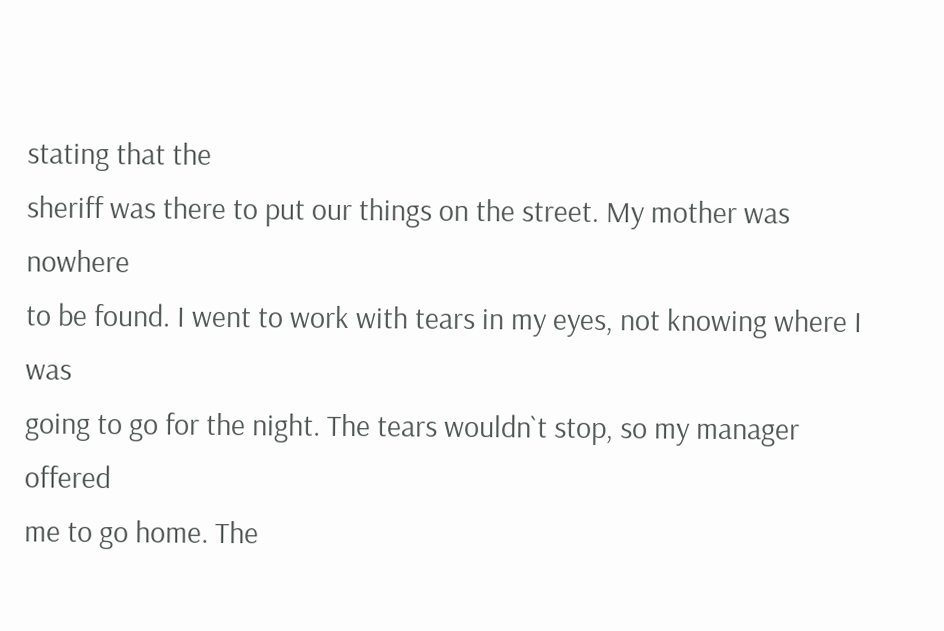stating that the
sheriff was there to put our things on the street. My mother was nowhere
to be found. I went to work with tears in my eyes, not knowing where I was
going to go for the night. The tears wouldn`t stop, so my manager offered
me to go home. The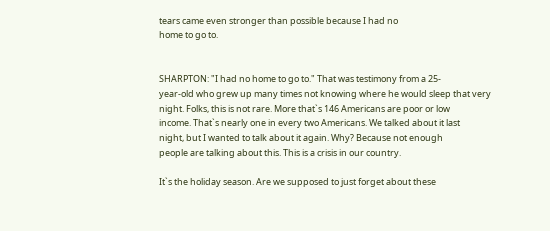tears came even stronger than possible because I had no
home to go to.


SHARPTON: "I had no home to go to." That was testimony from a 25-
year-old who grew up many times not knowing where he would sleep that very
night. Folks, this is not rare. More that`s 146 Americans are poor or low
income. That`s nearly one in every two Americans. We talked about it last
night, but I wanted to talk about it again. Why? Because not enough
people are talking about this. This is a crisis in our country.

It`s the holiday season. Are we supposed to just forget about these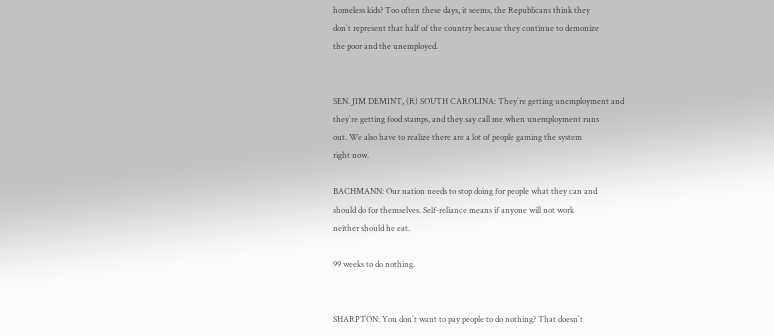homeless kids? Too often these days, it seems, the Republicans think they
don`t represent that half of the country because they continue to demonize
the poor and the unemployed.


SEN. JIM DEMINT, (R) SOUTH CAROLINA: They`re getting unemployment and
they`re getting food stamps, and they say call me when unemployment runs
out. We also have to realize there are a lot of people gaming the system
right now.

BACHMANN: Our nation needs to stop doing for people what they can and
should do for themselves. Self-reliance means if anyone will not work
neither should he eat.

99 weeks to do nothing.


SHARPTON: You don`t want to pay people to do nothing? That doesn`t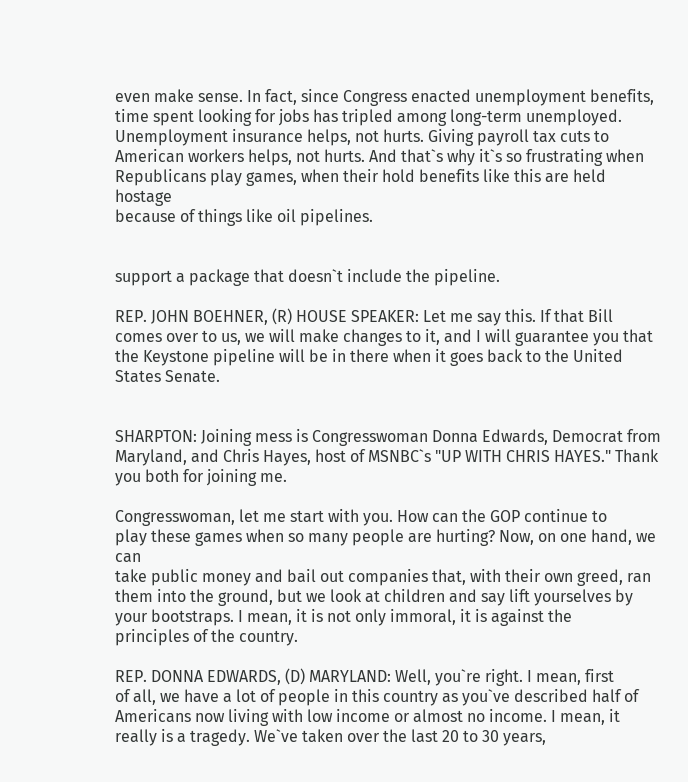even make sense. In fact, since Congress enacted unemployment benefits,
time spent looking for jobs has tripled among long-term unemployed.
Unemployment insurance helps, not hurts. Giving payroll tax cuts to
American workers helps, not hurts. And that`s why it`s so frustrating when
Republicans play games, when their hold benefits like this are held hostage
because of things like oil pipelines.


support a package that doesn`t include the pipeline.

REP. JOHN BOEHNER, (R) HOUSE SPEAKER: Let me say this. If that Bill
comes over to us, we will make changes to it, and I will guarantee you that
the Keystone pipeline will be in there when it goes back to the United
States Senate.


SHARPTON: Joining mess is Congresswoman Donna Edwards, Democrat from
Maryland, and Chris Hayes, host of MSNBC`s "UP WITH CHRIS HAYES." Thank
you both for joining me.

Congresswoman, let me start with you. How can the GOP continue to
play these games when so many people are hurting? Now, on one hand, we can
take public money and bail out companies that, with their own greed, ran
them into the ground, but we look at children and say lift yourselves by
your bootstraps. I mean, it is not only immoral, it is against the
principles of the country.

REP. DONNA EDWARDS, (D) MARYLAND: Well, you`re right. I mean, first
of all, we have a lot of people in this country as you`ve described half of
Americans now living with low income or almost no income. I mean, it
really is a tragedy. We`ve taken over the last 20 to 30 years,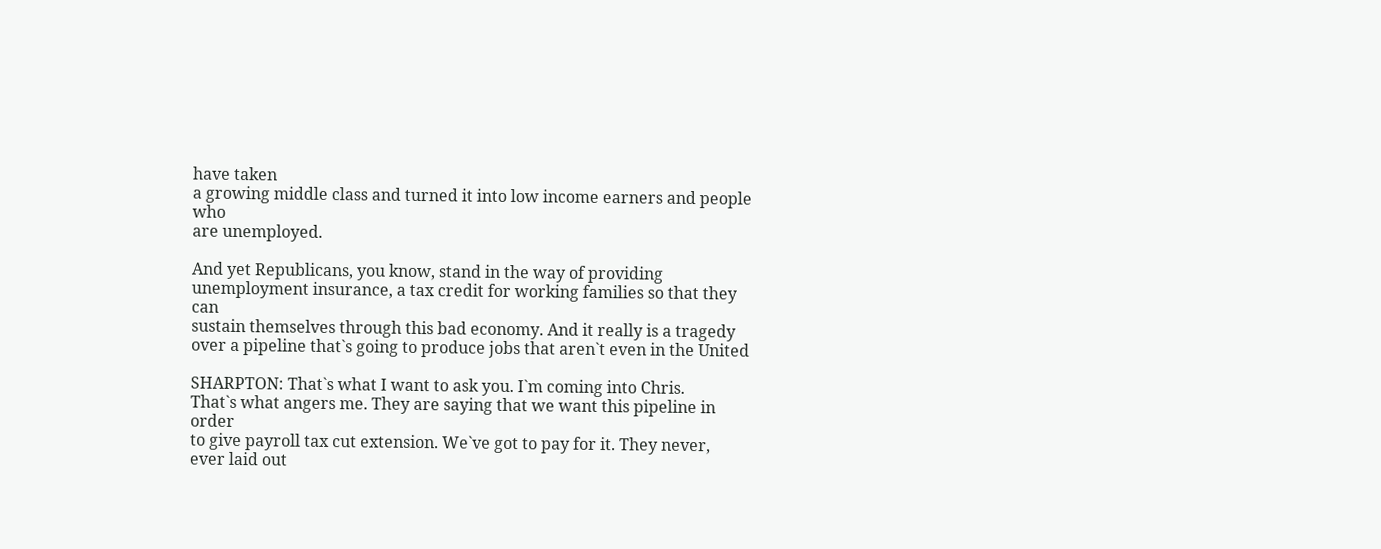have taken
a growing middle class and turned it into low income earners and people who
are unemployed.

And yet Republicans, you know, stand in the way of providing
unemployment insurance, a tax credit for working families so that they can
sustain themselves through this bad economy. And it really is a tragedy
over a pipeline that`s going to produce jobs that aren`t even in the United

SHARPTON: That`s what I want to ask you. I`m coming into Chris.
That`s what angers me. They are saying that we want this pipeline in order
to give payroll tax cut extension. We`ve got to pay for it. They never,
ever laid out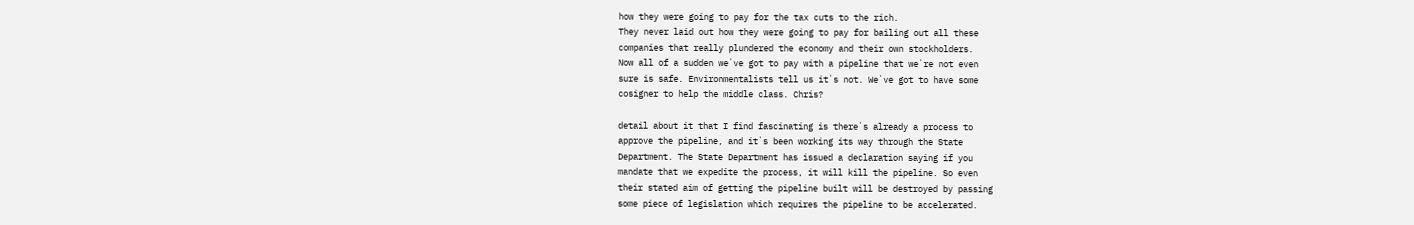how they were going to pay for the tax cuts to the rich.
They never laid out how they were going to pay for bailing out all these
companies that really plundered the economy and their own stockholders.
Now all of a sudden we`ve got to pay with a pipeline that we`re not even
sure is safe. Environmentalists tell us it`s not. We`ve got to have some
cosigner to help the middle class. Chris?

detail about it that I find fascinating is there`s already a process to
approve the pipeline, and it`s been working its way through the State
Department. The State Department has issued a declaration saying if you
mandate that we expedite the process, it will kill the pipeline. So even
their stated aim of getting the pipeline built will be destroyed by passing
some piece of legislation which requires the pipeline to be accelerated.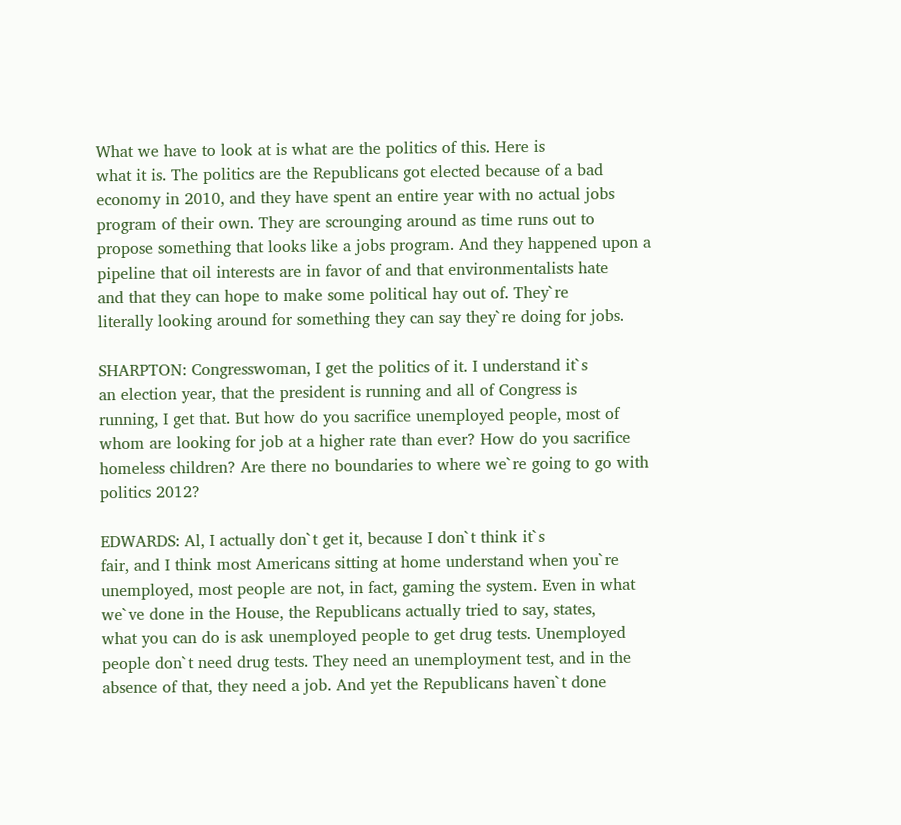What we have to look at is what are the politics of this. Here is
what it is. The politics are the Republicans got elected because of a bad
economy in 2010, and they have spent an entire year with no actual jobs
program of their own. They are scrounging around as time runs out to
propose something that looks like a jobs program. And they happened upon a
pipeline that oil interests are in favor of and that environmentalists hate
and that they can hope to make some political hay out of. They`re
literally looking around for something they can say they`re doing for jobs.

SHARPTON: Congresswoman, I get the politics of it. I understand it`s
an election year, that the president is running and all of Congress is
running, I get that. But how do you sacrifice unemployed people, most of
whom are looking for job at a higher rate than ever? How do you sacrifice
homeless children? Are there no boundaries to where we`re going to go with
politics 2012?

EDWARDS: Al, I actually don`t get it, because I don`t think it`s
fair, and I think most Americans sitting at home understand when you`re
unemployed, most people are not, in fact, gaming the system. Even in what
we`ve done in the House, the Republicans actually tried to say, states,
what you can do is ask unemployed people to get drug tests. Unemployed
people don`t need drug tests. They need an unemployment test, and in the
absence of that, they need a job. And yet the Republicans haven`t done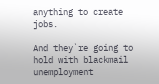anything to create jobs.

And they`re going to hold with blackmail unemployment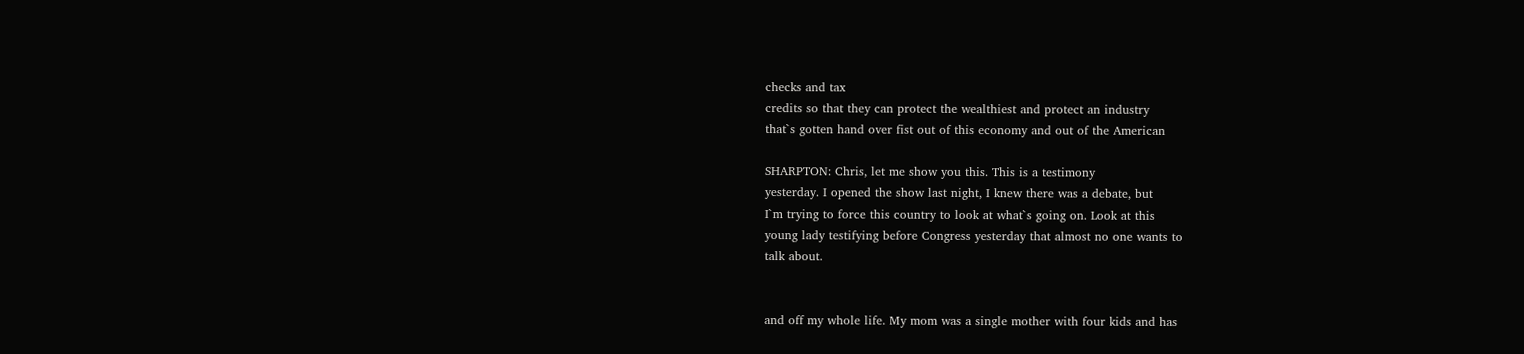checks and tax
credits so that they can protect the wealthiest and protect an industry
that`s gotten hand over fist out of this economy and out of the American

SHARPTON: Chris, let me show you this. This is a testimony
yesterday. I opened the show last night, I knew there was a debate, but
I`m trying to force this country to look at what`s going on. Look at this
young lady testifying before Congress yesterday that almost no one wants to
talk about.


and off my whole life. My mom was a single mother with four kids and has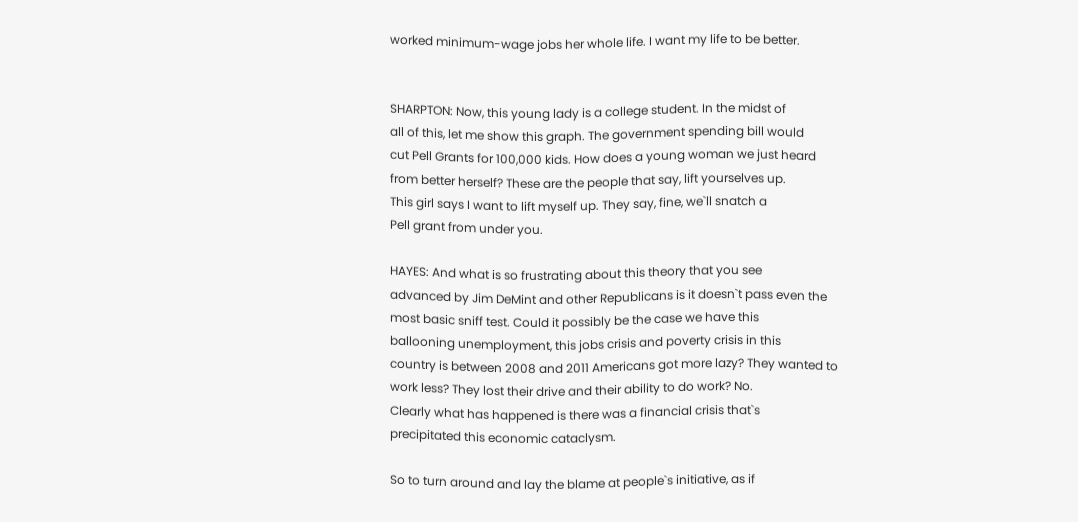worked minimum-wage jobs her whole life. I want my life to be better.


SHARPTON: Now, this young lady is a college student. In the midst of
all of this, let me show this graph. The government spending bill would
cut Pell Grants for 100,000 kids. How does a young woman we just heard
from better herself? These are the people that say, lift yourselves up.
This girl says I want to lift myself up. They say, fine, we`ll snatch a
Pell grant from under you.

HAYES: And what is so frustrating about this theory that you see
advanced by Jim DeMint and other Republicans is it doesn`t pass even the
most basic sniff test. Could it possibly be the case we have this
ballooning unemployment, this jobs crisis and poverty crisis in this
country is between 2008 and 2011 Americans got more lazy? They wanted to
work less? They lost their drive and their ability to do work? No.
Clearly what has happened is there was a financial crisis that`s
precipitated this economic cataclysm.

So to turn around and lay the blame at people`s initiative, as if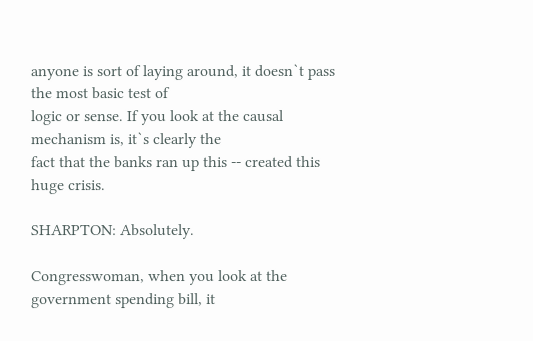anyone is sort of laying around, it doesn`t pass the most basic test of
logic or sense. If you look at the causal mechanism is, it`s clearly the
fact that the banks ran up this -- created this huge crisis.

SHARPTON: Absolutely.

Congresswoman, when you look at the government spending bill, it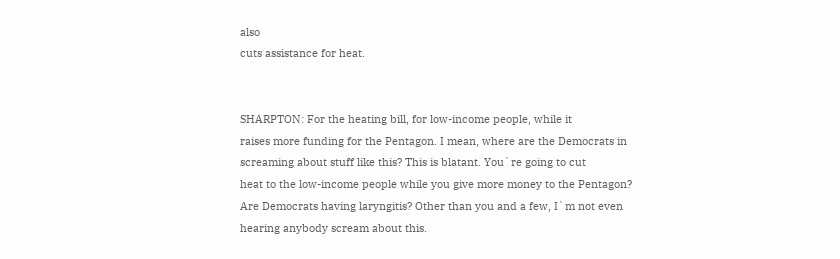also
cuts assistance for heat.


SHARPTON: For the heating bill, for low-income people, while it
raises more funding for the Pentagon. I mean, where are the Democrats in
screaming about stuff like this? This is blatant. You`re going to cut
heat to the low-income people while you give more money to the Pentagon?
Are Democrats having laryngitis? Other than you and a few, I`m not even
hearing anybody scream about this.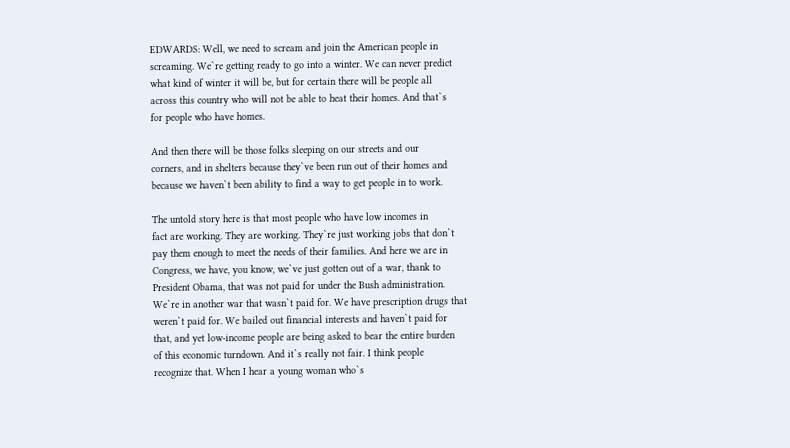EDWARDS: Well, we need to scream and join the American people in
screaming. We`re getting ready to go into a winter. We can never predict
what kind of winter it will be, but for certain there will be people all
across this country who will not be able to heat their homes. And that`s
for people who have homes.

And then there will be those folks sleeping on our streets and our
corners, and in shelters because they`ve been run out of their homes and
because we haven`t been ability to find a way to get people in to work.

The untold story here is that most people who have low incomes in
fact are working. They are working. They`re just working jobs that don`t
pay them enough to meet the needs of their families. And here we are in
Congress, we have, you know, we`ve just gotten out of a war, thank to
President Obama, that was not paid for under the Bush administration.
We`re in another war that wasn`t paid for. We have prescription drugs that
weren`t paid for. We bailed out financial interests and haven`t paid for
that, and yet low-income people are being asked to bear the entire burden
of this economic turndown. And it`s really not fair. I think people
recognize that. When I hear a young woman who`s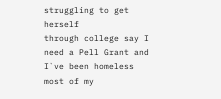struggling to get herself
through college say I need a Pell Grant and I`ve been homeless most of my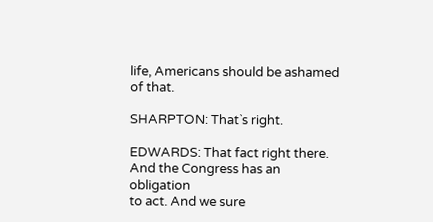life, Americans should be ashamed of that.

SHARPTON: That`s right.

EDWARDS: That fact right there. And the Congress has an obligation
to act. And we sure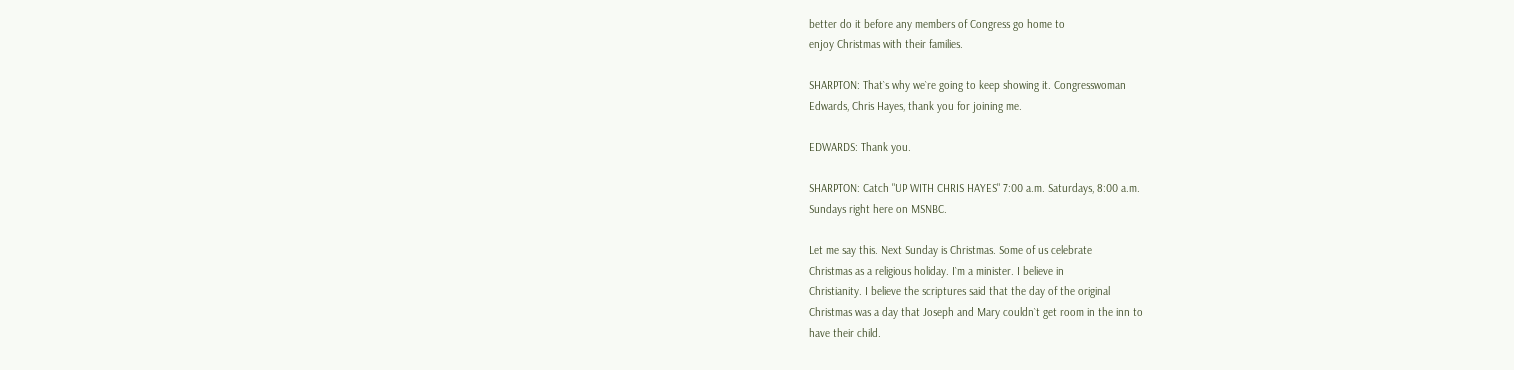better do it before any members of Congress go home to
enjoy Christmas with their families.

SHARPTON: That`s why we`re going to keep showing it. Congresswoman
Edwards, Chris Hayes, thank you for joining me.

EDWARDS: Thank you.

SHARPTON: Catch "UP WITH CHRIS HAYES" 7:00 a.m. Saturdays, 8:00 a.m.
Sundays right here on MSNBC.

Let me say this. Next Sunday is Christmas. Some of us celebrate
Christmas as a religious holiday. I`m a minister. I believe in
Christianity. I believe the scriptures said that the day of the original
Christmas was a day that Joseph and Mary couldn`t get room in the inn to
have their child.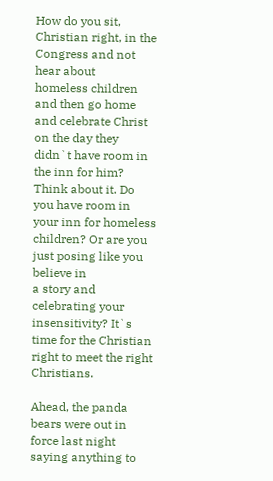How do you sit, Christian right, in the Congress and not hear about
homeless children and then go home and celebrate Christ on the day they
didn`t have room in the inn for him? Think about it. Do you have room in
your inn for homeless children? Or are you just posing like you believe in
a story and celebrating your insensitivity? It`s time for the Christian
right to meet the right Christians.

Ahead, the panda bears were out in force last night saying anything to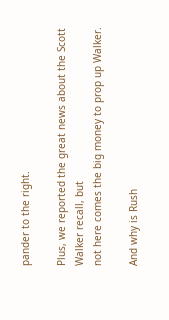pander to the right.

Plus, we reported the great news about the Scott Walker recall, but
not here comes the big money to prop up Walker.

And why is Rush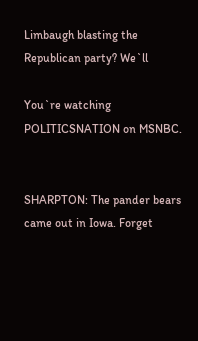Limbaugh blasting the Republican party? We`ll

You`re watching POLITICSNATION on MSNBC.


SHARPTON: The pander bears came out in Iowa. Forget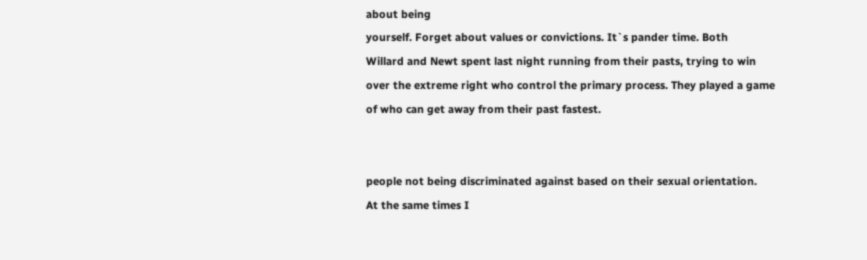about being
yourself. Forget about values or convictions. It`s pander time. Both
Willard and Newt spent last night running from their pasts, trying to win
over the extreme right who control the primary process. They played a game
of who can get away from their past fastest.


people not being discriminated against based on their sexual orientation.
At the same times I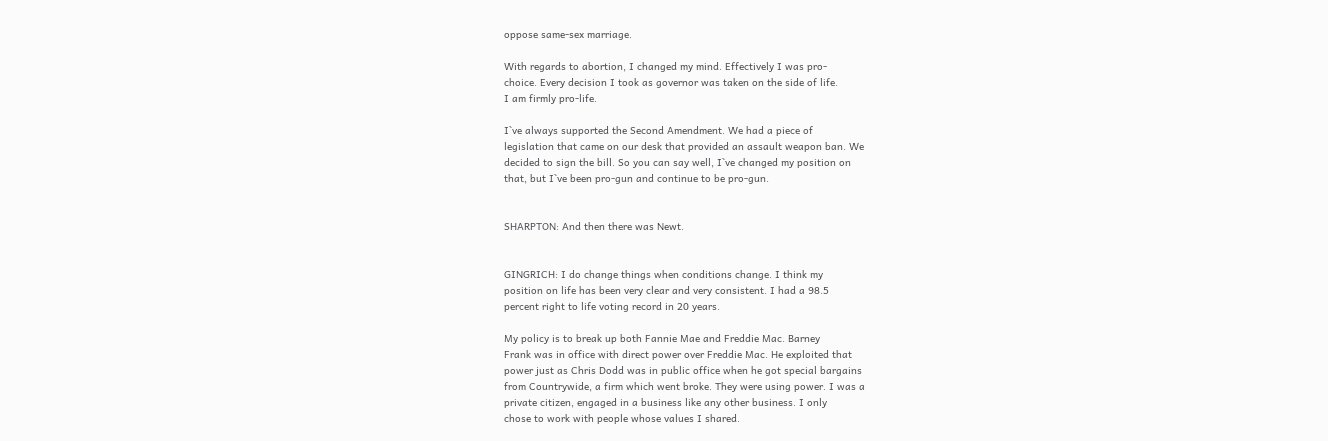oppose same-sex marriage.

With regards to abortion, I changed my mind. Effectively I was pro-
choice. Every decision I took as governor was taken on the side of life.
I am firmly pro-life.

I`ve always supported the Second Amendment. We had a piece of
legislation that came on our desk that provided an assault weapon ban. We
decided to sign the bill. So you can say well, I`ve changed my position on
that, but I`ve been pro-gun and continue to be pro-gun.


SHARPTON: And then there was Newt.


GINGRICH: I do change things when conditions change. I think my
position on life has been very clear and very consistent. I had a 98.5
percent right to life voting record in 20 years.

My policy is to break up both Fannie Mae and Freddie Mac. Barney
Frank was in office with direct power over Freddie Mac. He exploited that
power just as Chris Dodd was in public office when he got special bargains
from Countrywide, a firm which went broke. They were using power. I was a
private citizen, engaged in a business like any other business. I only
chose to work with people whose values I shared.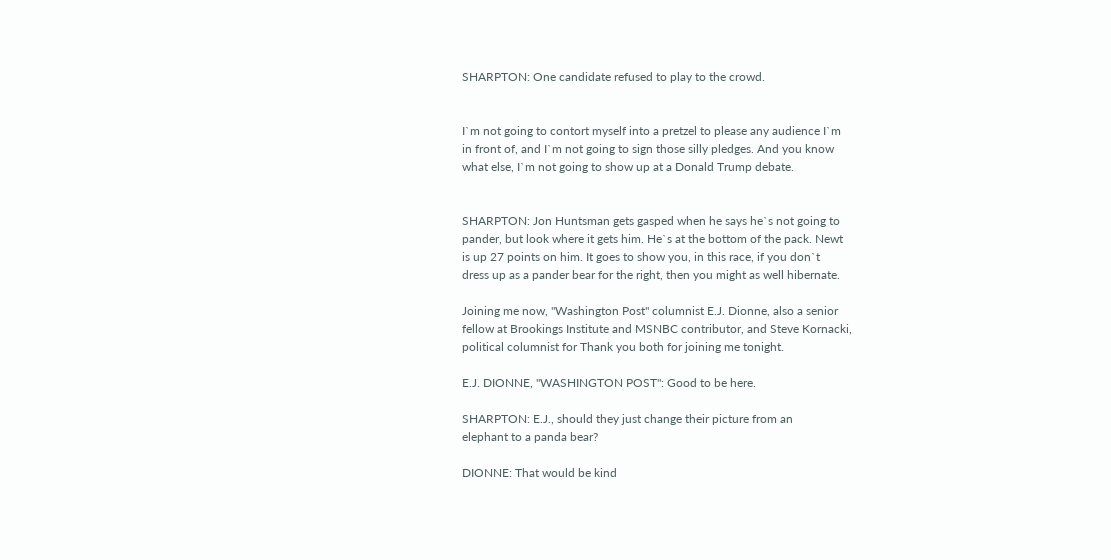SHARPTON: One candidate refused to play to the crowd.


I`m not going to contort myself into a pretzel to please any audience I`m
in front of, and I`m not going to sign those silly pledges. And you know
what else, I`m not going to show up at a Donald Trump debate.


SHARPTON: Jon Huntsman gets gasped when he says he`s not going to
pander, but look where it gets him. He`s at the bottom of the pack. Newt
is up 27 points on him. It goes to show you, in this race, if you don`t
dress up as a pander bear for the right, then you might as well hibernate.

Joining me now, "Washington Post" columnist E.J. Dionne, also a senior
fellow at Brookings Institute and MSNBC contributor, and Steve Kornacki,
political columnist for Thank you both for joining me tonight.

E.J. DIONNE, "WASHINGTON POST": Good to be here.

SHARPTON: E.J., should they just change their picture from an
elephant to a panda bear?

DIONNE: That would be kind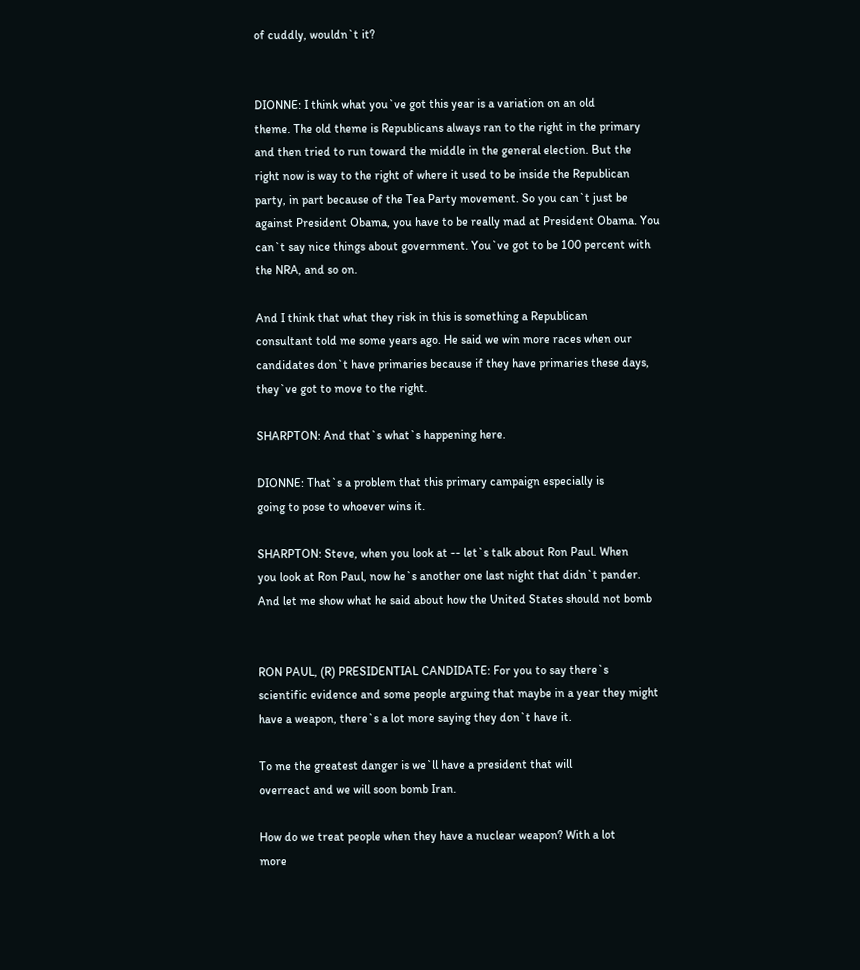of cuddly, wouldn`t it?


DIONNE: I think what you`ve got this year is a variation on an old
theme. The old theme is Republicans always ran to the right in the primary
and then tried to run toward the middle in the general election. But the
right now is way to the right of where it used to be inside the Republican
party, in part because of the Tea Party movement. So you can`t just be
against President Obama, you have to be really mad at President Obama. You
can`t say nice things about government. You`ve got to be 100 percent with
the NRA, and so on.

And I think that what they risk in this is something a Republican
consultant told me some years ago. He said we win more races when our
candidates don`t have primaries because if they have primaries these days,
they`ve got to move to the right.

SHARPTON: And that`s what`s happening here.

DIONNE: That`s a problem that this primary campaign especially is
going to pose to whoever wins it.

SHARPTON: Steve, when you look at -- let`s talk about Ron Paul. When
you look at Ron Paul, now he`s another one last night that didn`t pander.
And let me show what he said about how the United States should not bomb


RON PAUL, (R) PRESIDENTIAL CANDIDATE: For you to say there`s
scientific evidence and some people arguing that maybe in a year they might
have a weapon, there`s a lot more saying they don`t have it.

To me the greatest danger is we`ll have a president that will
overreact and we will soon bomb Iran.

How do we treat people when they have a nuclear weapon? With a lot
more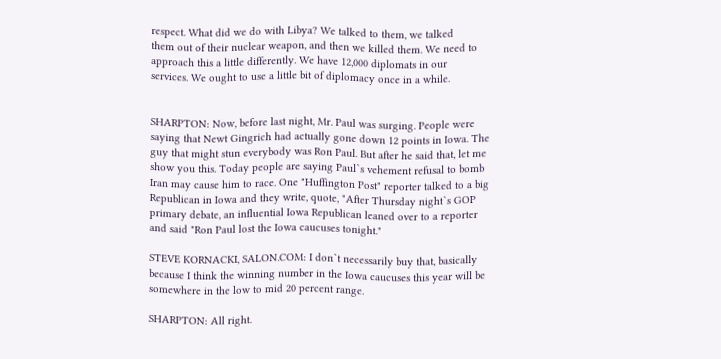respect. What did we do with Libya? We talked to them, we talked
them out of their nuclear weapon, and then we killed them. We need to
approach this a little differently. We have 12,000 diplomats in our
services. We ought to use a little bit of diplomacy once in a while.


SHARPTON: Now, before last night, Mr. Paul was surging. People were
saying that Newt Gingrich had actually gone down 12 points in Iowa. The
guy that might stun everybody was Ron Paul. But after he said that, let me
show you this. Today people are saying Paul`s vehement refusal to bomb
Iran may cause him to race. One "Huffington Post" reporter talked to a big
Republican in Iowa and they write, quote, "After Thursday night`s GOP
primary debate, an influential Iowa Republican leaned over to a reporter
and said "Ron Paul lost the Iowa caucuses tonight."

STEVE KORNACKI, SALON.COM: I don`t necessarily buy that, basically
because I think the winning number in the Iowa caucuses this year will be
somewhere in the low to mid 20 percent range.

SHARPTON: All right.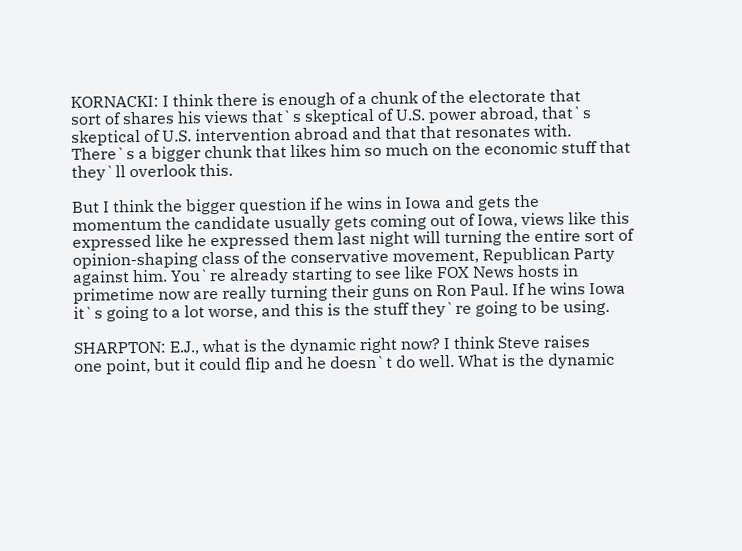KORNACKI: I think there is enough of a chunk of the electorate that
sort of shares his views that`s skeptical of U.S. power abroad, that`s
skeptical of U.S. intervention abroad and that that resonates with.
There`s a bigger chunk that likes him so much on the economic stuff that
they`ll overlook this.

But I think the bigger question if he wins in Iowa and gets the
momentum the candidate usually gets coming out of Iowa, views like this
expressed like he expressed them last night will turning the entire sort of
opinion-shaping class of the conservative movement, Republican Party
against him. You`re already starting to see like FOX News hosts in
primetime now are really turning their guns on Ron Paul. If he wins Iowa
it`s going to a lot worse, and this is the stuff they`re going to be using.

SHARPTON: E.J., what is the dynamic right now? I think Steve raises
one point, but it could flip and he doesn`t do well. What is the dynamic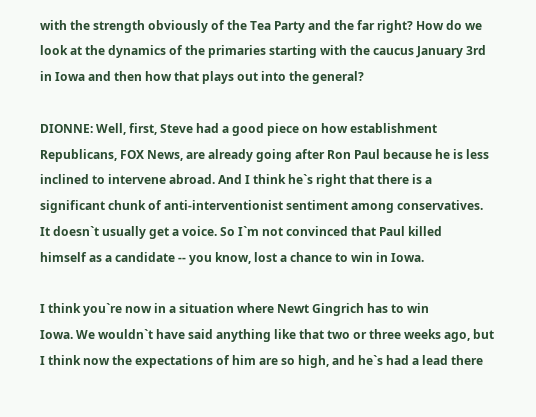with the strength obviously of the Tea Party and the far right? How do we
look at the dynamics of the primaries starting with the caucus January 3rd
in Iowa and then how that plays out into the general?

DIONNE: Well, first, Steve had a good piece on how establishment
Republicans, FOX News, are already going after Ron Paul because he is less
inclined to intervene abroad. And I think he`s right that there is a
significant chunk of anti-interventionist sentiment among conservatives.
It doesn`t usually get a voice. So I`m not convinced that Paul killed
himself as a candidate -- you know, lost a chance to win in Iowa.

I think you`re now in a situation where Newt Gingrich has to win
Iowa. We wouldn`t have said anything like that two or three weeks ago, but
I think now the expectations of him are so high, and he`s had a lead there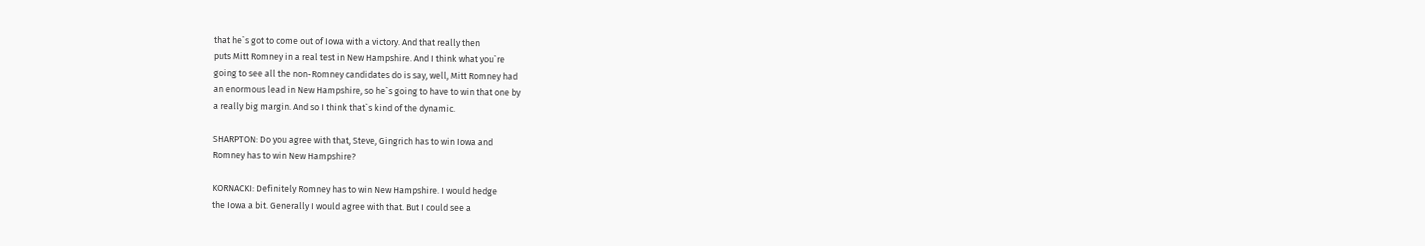that he`s got to come out of Iowa with a victory. And that really then
puts Mitt Romney in a real test in New Hampshire. And I think what you`re
going to see all the non-Romney candidates do is say, well, Mitt Romney had
an enormous lead in New Hampshire, so he`s going to have to win that one by
a really big margin. And so I think that`s kind of the dynamic.

SHARPTON: Do you agree with that, Steve, Gingrich has to win Iowa and
Romney has to win New Hampshire?

KORNACKI: Definitely Romney has to win New Hampshire. I would hedge
the Iowa a bit. Generally I would agree with that. But I could see a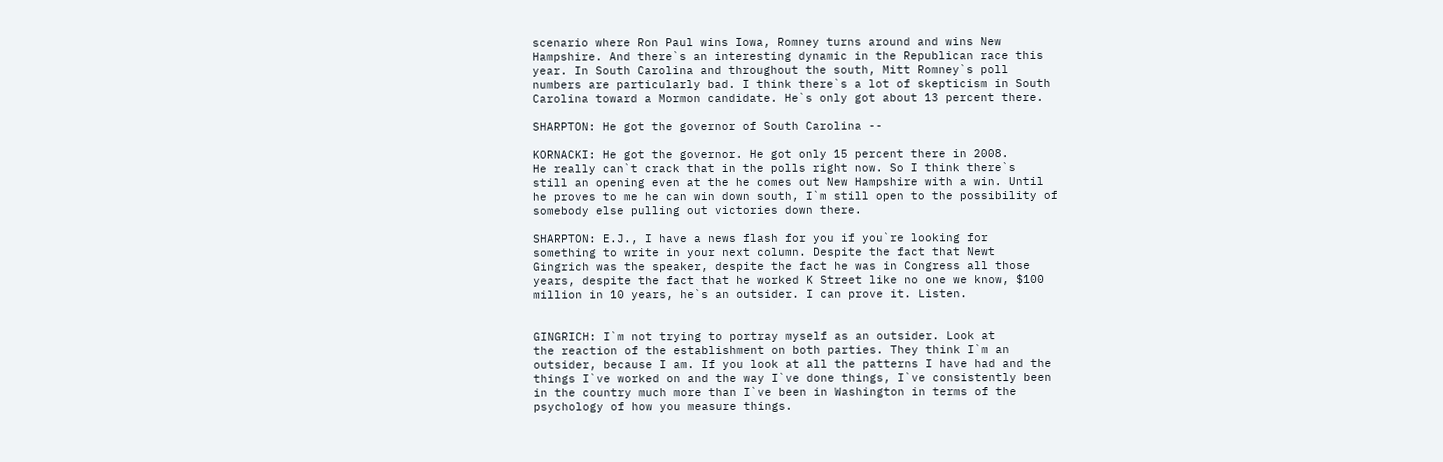scenario where Ron Paul wins Iowa, Romney turns around and wins New
Hampshire. And there`s an interesting dynamic in the Republican race this
year. In South Carolina and throughout the south, Mitt Romney`s poll
numbers are particularly bad. I think there`s a lot of skepticism in South
Carolina toward a Mormon candidate. He`s only got about 13 percent there.

SHARPTON: He got the governor of South Carolina --

KORNACKI: He got the governor. He got only 15 percent there in 2008.
He really can`t crack that in the polls right now. So I think there`s
still an opening even at the he comes out New Hampshire with a win. Until
he proves to me he can win down south, I`m still open to the possibility of
somebody else pulling out victories down there.

SHARPTON: E.J., I have a news flash for you if you`re looking for
something to write in your next column. Despite the fact that Newt
Gingrich was the speaker, despite the fact he was in Congress all those
years, despite the fact that he worked K Street like no one we know, $100
million in 10 years, he`s an outsider. I can prove it. Listen.


GINGRICH: I`m not trying to portray myself as an outsider. Look at
the reaction of the establishment on both parties. They think I`m an
outsider, because I am. If you look at all the patterns I have had and the
things I`ve worked on and the way I`ve done things, I`ve consistently been
in the country much more than I`ve been in Washington in terms of the
psychology of how you measure things.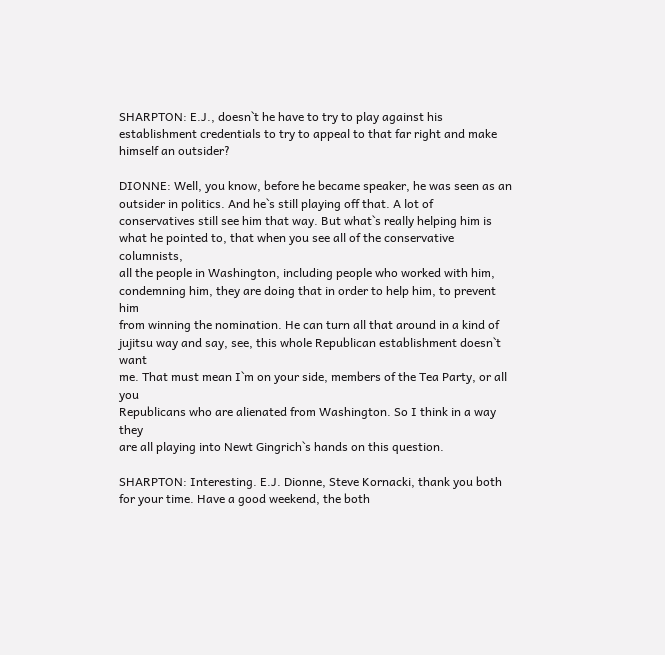SHARPTON: E.J., doesn`t he have to try to play against his
establishment credentials to try to appeal to that far right and make
himself an outsider?

DIONNE: Well, you know, before he became speaker, he was seen as an
outsider in politics. And he`s still playing off that. A lot of
conservatives still see him that way. But what`s really helping him is
what he pointed to, that when you see all of the conservative columnists,
all the people in Washington, including people who worked with him,
condemning him, they are doing that in order to help him, to prevent him
from winning the nomination. He can turn all that around in a kind of
jujitsu way and say, see, this whole Republican establishment doesn`t want
me. That must mean I`m on your side, members of the Tea Party, or all you
Republicans who are alienated from Washington. So I think in a way they
are all playing into Newt Gingrich`s hands on this question.

SHARPTON: Interesting. E.J. Dionne, Steve Kornacki, thank you both
for your time. Have a good weekend, the both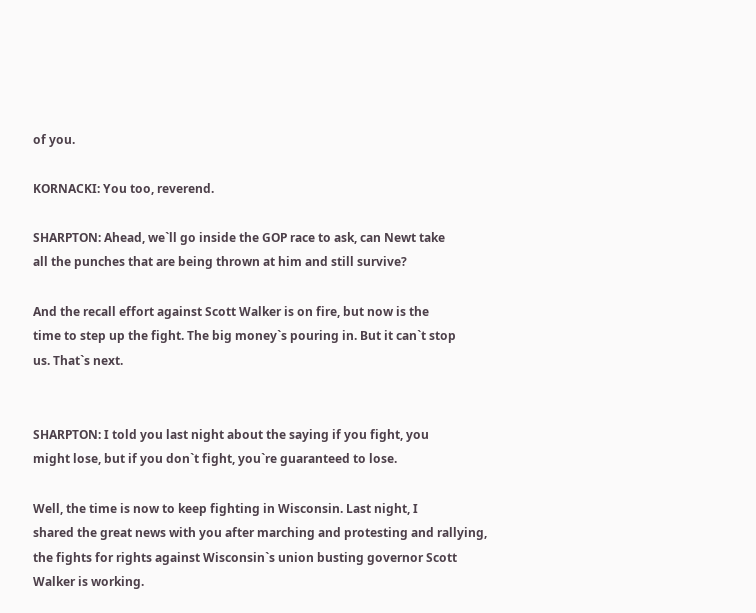of you.

KORNACKI: You too, reverend.

SHARPTON: Ahead, we`ll go inside the GOP race to ask, can Newt take
all the punches that are being thrown at him and still survive?

And the recall effort against Scott Walker is on fire, but now is the
time to step up the fight. The big money`s pouring in. But it can`t stop
us. That`s next.


SHARPTON: I told you last night about the saying if you fight, you
might lose, but if you don`t fight, you`re guaranteed to lose.

Well, the time is now to keep fighting in Wisconsin. Last night, I
shared the great news with you after marching and protesting and rallying,
the fights for rights against Wisconsin`s union busting governor Scott
Walker is working.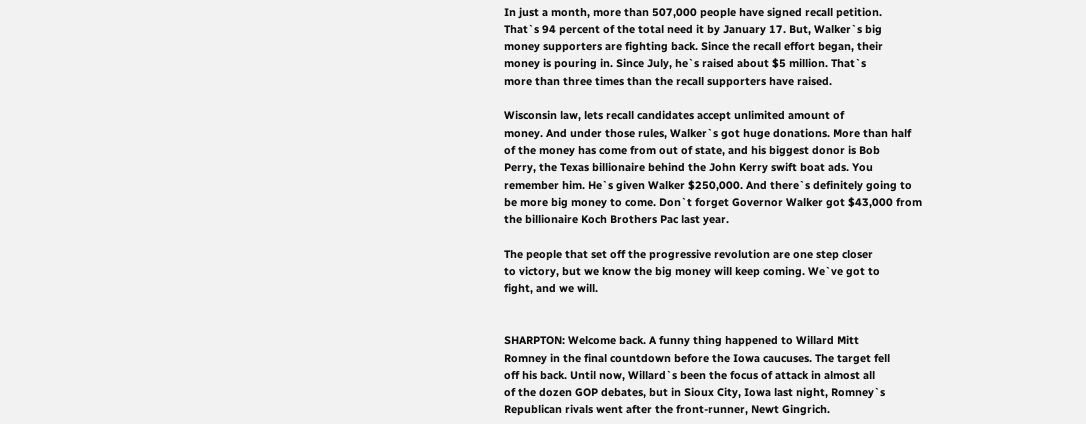In just a month, more than 507,000 people have signed recall petition.
That`s 94 percent of the total need it by January 17. But, Walker`s big
money supporters are fighting back. Since the recall effort began, their
money is pouring in. Since July, he`s raised about $5 million. That`s
more than three times than the recall supporters have raised.

Wisconsin law, lets recall candidates accept unlimited amount of
money. And under those rules, Walker`s got huge donations. More than half
of the money has come from out of state, and his biggest donor is Bob
Perry, the Texas billionaire behind the John Kerry swift boat ads. You
remember him. He`s given Walker $250,000. And there`s definitely going to
be more big money to come. Don`t forget Governor Walker got $43,000 from
the billionaire Koch Brothers Pac last year.

The people that set off the progressive revolution are one step closer
to victory, but we know the big money will keep coming. We`ve got to
fight, and we will.


SHARPTON: Welcome back. A funny thing happened to Willard Mitt
Romney in the final countdown before the Iowa caucuses. The target fell
off his back. Until now, Willard`s been the focus of attack in almost all
of the dozen GOP debates, but in Sioux City, Iowa last night, Romney`s
Republican rivals went after the front-runner, Newt Gingrich.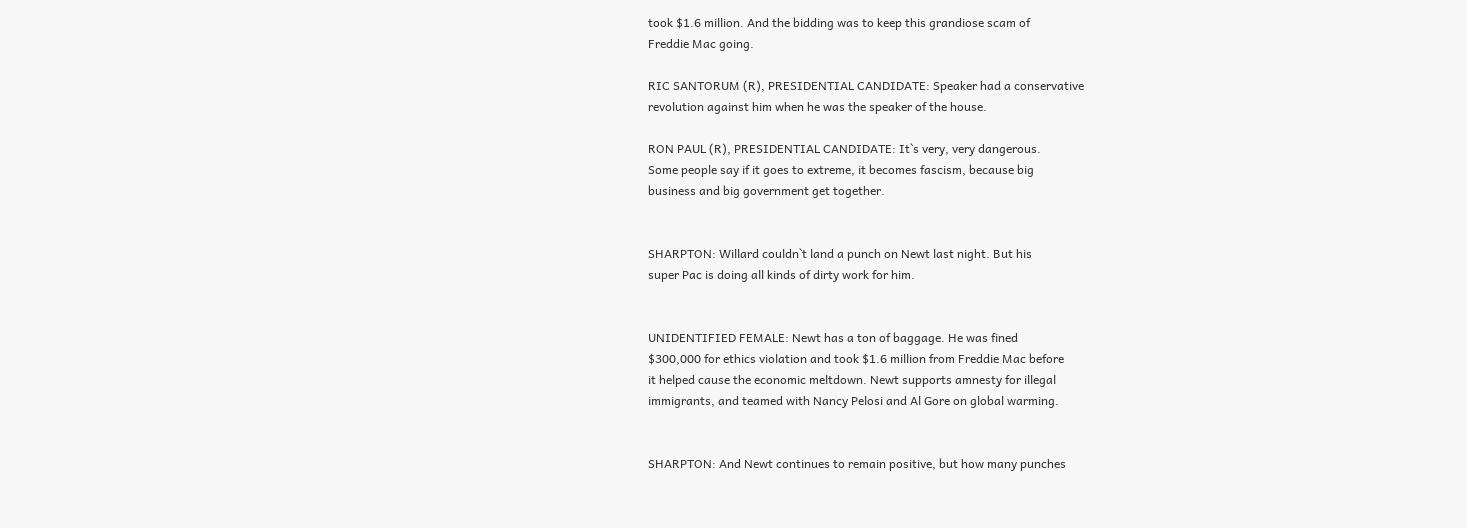took $1.6 million. And the bidding was to keep this grandiose scam of
Freddie Mac going.

RIC SANTORUM (R), PRESIDENTIAL CANDIDATE: Speaker had a conservative
revolution against him when he was the speaker of the house.

RON PAUL (R), PRESIDENTIAL CANDIDATE: It`s very, very dangerous.
Some people say if it goes to extreme, it becomes fascism, because big
business and big government get together.


SHARPTON: Willard couldn`t land a punch on Newt last night. But his
super Pac is doing all kinds of dirty work for him.


UNIDENTIFIED FEMALE: Newt has a ton of baggage. He was fined
$300,000 for ethics violation and took $1.6 million from Freddie Mac before
it helped cause the economic meltdown. Newt supports amnesty for illegal
immigrants, and teamed with Nancy Pelosi and Al Gore on global warming.


SHARPTON: And Newt continues to remain positive, but how many punches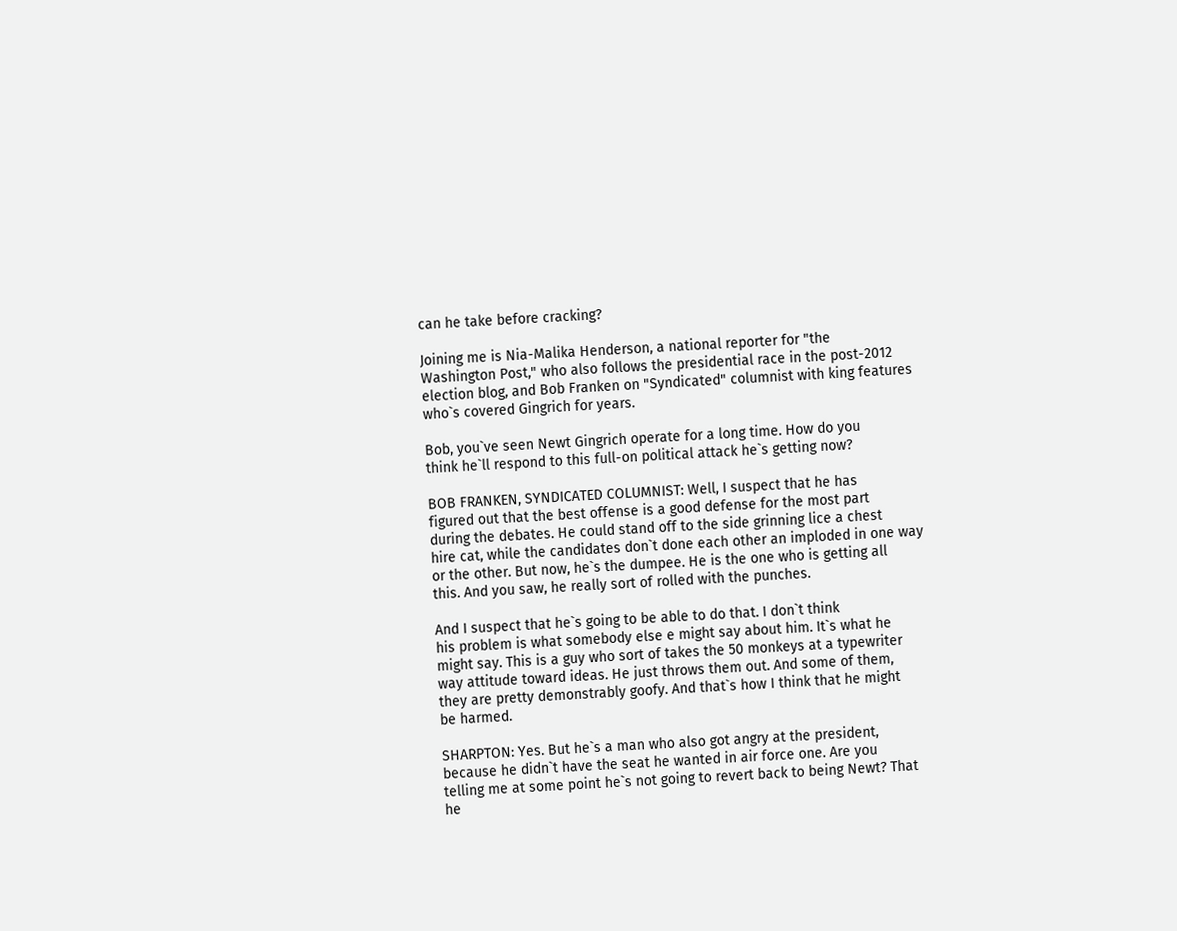can he take before cracking?

Joining me is Nia-Malika Henderson, a national reporter for "the
Washington Post," who also follows the presidential race in the post-2012
election blog, and Bob Franken on "Syndicated" columnist with king features
who`s covered Gingrich for years.

Bob, you`ve seen Newt Gingrich operate for a long time. How do you
think he`ll respond to this full-on political attack he`s getting now?

BOB FRANKEN, SYNDICATED COLUMNIST: Well, I suspect that he has
figured out that the best offense is a good defense for the most part
during the debates. He could stand off to the side grinning lice a chest
hire cat, while the candidates don`t done each other an imploded in one way
or the other. But now, he`s the dumpee. He is the one who is getting all
this. And you saw, he really sort of rolled with the punches.

And I suspect that he`s going to be able to do that. I don`t think
his problem is what somebody else e might say about him. It`s what he
might say. This is a guy who sort of takes the 50 monkeys at a typewriter
way attitude toward ideas. He just throws them out. And some of them,
they are pretty demonstrably goofy. And that`s how I think that he might
be harmed.

SHARPTON: Yes. But he`s a man who also got angry at the president,
because he didn`t have the seat he wanted in air force one. Are you
telling me at some point he`s not going to revert back to being Newt? That
he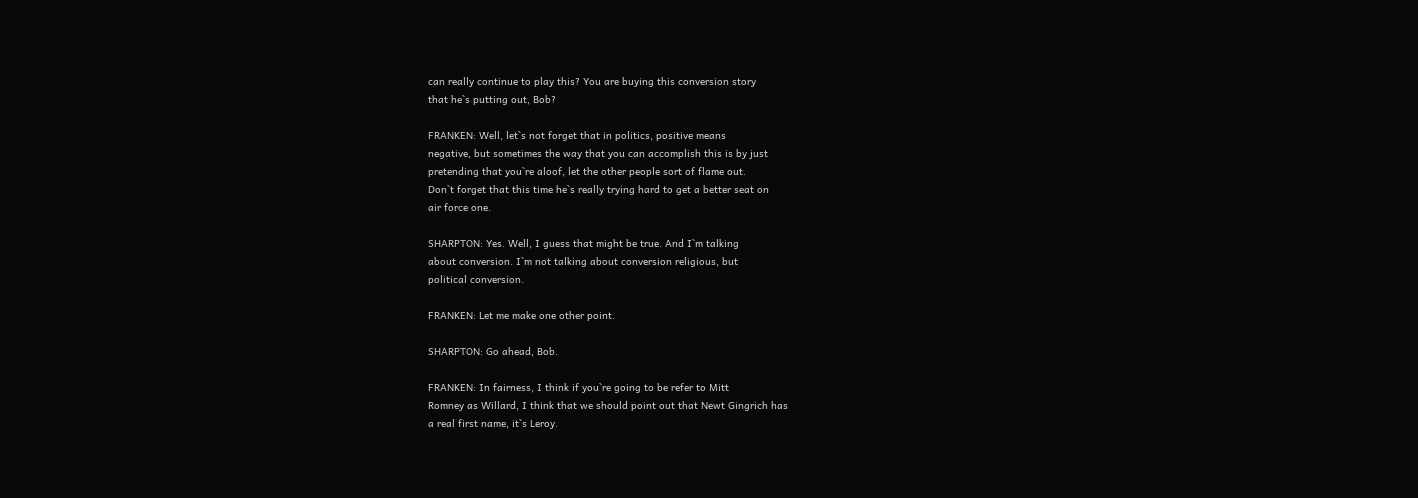can really continue to play this? You are buying this conversion story
that he`s putting out, Bob?

FRANKEN: Well, let`s not forget that in politics, positive means
negative, but sometimes the way that you can accomplish this is by just
pretending that you`re aloof, let the other people sort of flame out.
Don`t forget that this time he`s really trying hard to get a better seat on
air force one.

SHARPTON: Yes. Well, I guess that might be true. And I`m talking
about conversion. I`m not talking about conversion religious, but
political conversion.

FRANKEN: Let me make one other point.

SHARPTON: Go ahead, Bob.

FRANKEN: In fairness, I think if you`re going to be refer to Mitt
Romney as Willard, I think that we should point out that Newt Gingrich has
a real first name, it`s Leroy.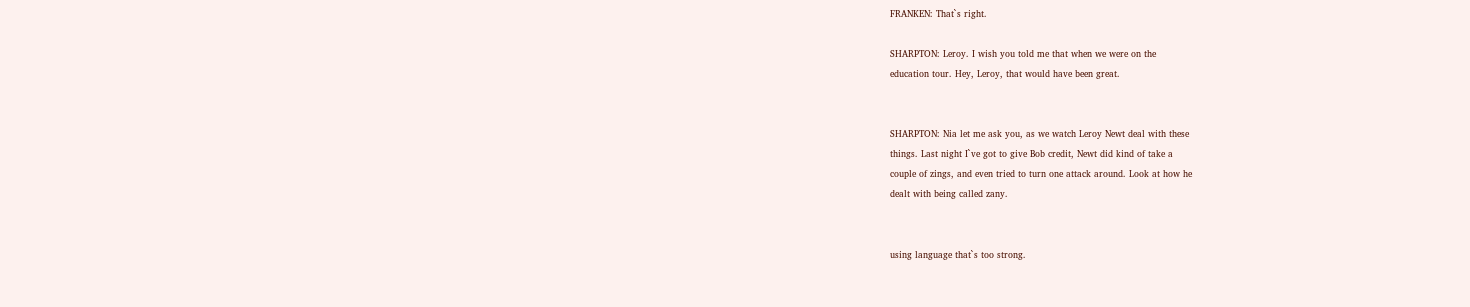FRANKEN: That`s right.

SHARPTON: Leroy. I wish you told me that when we were on the
education tour. Hey, Leroy, that would have been great.


SHARPTON: Nia let me ask you, as we watch Leroy Newt deal with these
things. Last night I`ve got to give Bob credit, Newt did kind of take a
couple of zings, and even tried to turn one attack around. Look at how he
dealt with being called zany.


using language that`s too strong.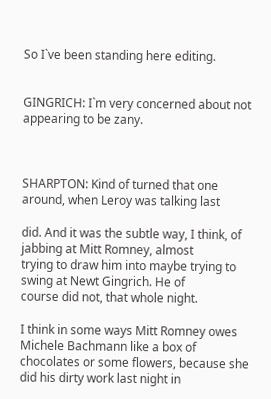So I`ve been standing here editing.


GINGRICH: I`m very concerned about not appearing to be zany.



SHARPTON: Kind of turned that one around, when Leroy was talking last

did. And it was the subtle way, I think, of jabbing at Mitt Romney, almost
trying to draw him into maybe trying to swing at Newt Gingrich. He of
course did not, that whole night.

I think in some ways Mitt Romney owes Michele Bachmann like a box of
chocolates or some flowers, because she did his dirty work last night in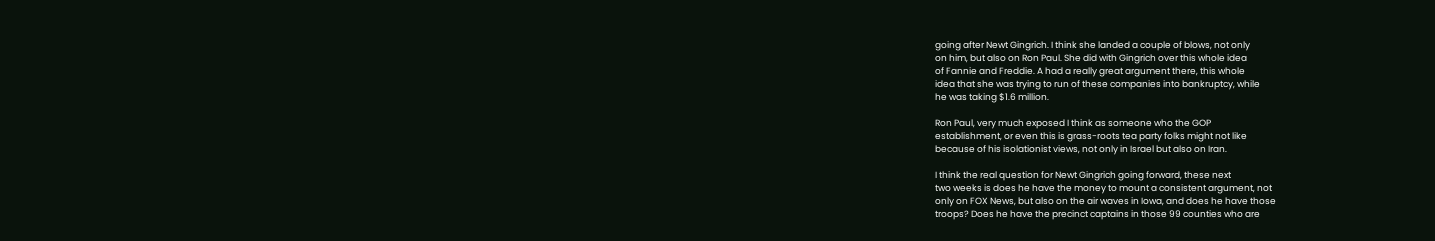going after Newt Gingrich. I think she landed a couple of blows, not only
on him, but also on Ron Paul. She did with Gingrich over this whole idea
of Fannie and Freddie. A had a really great argument there, this whole
idea that she was trying to run of these companies into bankruptcy, while
he was taking $1.6 million.

Ron Paul, very much exposed I think as someone who the GOP
establishment, or even this is grass-roots tea party folks might not like
because of his isolationist views, not only in Israel but also on Iran.

I think the real question for Newt Gingrich going forward, these next
two weeks is does he have the money to mount a consistent argument, not
only on FOX News, but also on the air waves in Iowa, and does he have those
troops? Does he have the precinct captains in those 99 counties who are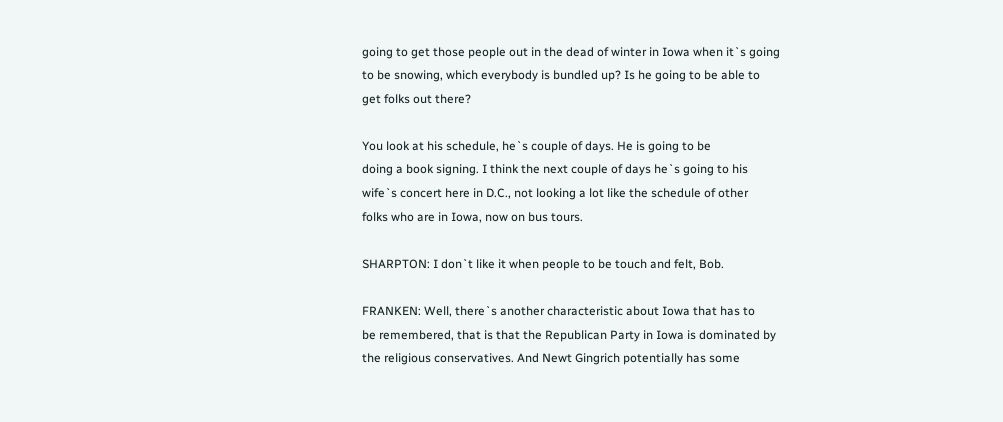going to get those people out in the dead of winter in Iowa when it`s going
to be snowing, which everybody is bundled up? Is he going to be able to
get folks out there?

You look at his schedule, he`s couple of days. He is going to be
doing a book signing. I think the next couple of days he`s going to his
wife`s concert here in D.C., not looking a lot like the schedule of other
folks who are in Iowa, now on bus tours.

SHARPTON: I don`t like it when people to be touch and felt, Bob.

FRANKEN: Well, there`s another characteristic about Iowa that has to
be remembered, that is that the Republican Party in Iowa is dominated by
the religious conservatives. And Newt Gingrich potentially has some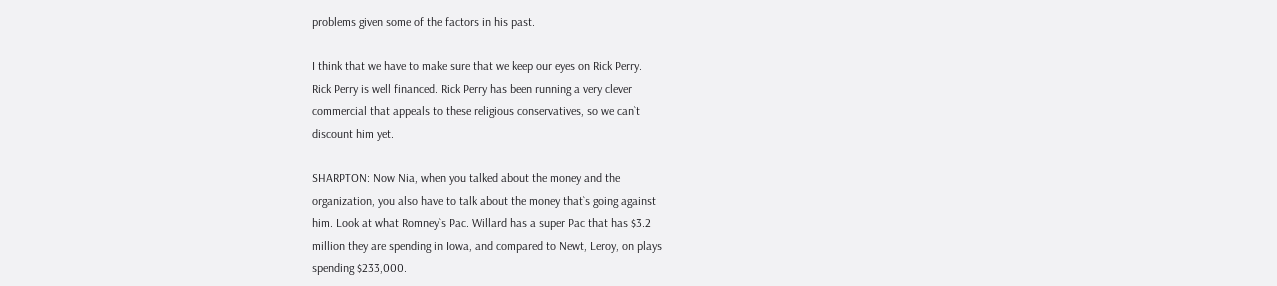problems given some of the factors in his past.

I think that we have to make sure that we keep our eyes on Rick Perry.
Rick Perry is well financed. Rick Perry has been running a very clever
commercial that appeals to these religious conservatives, so we can`t
discount him yet.

SHARPTON: Now Nia, when you talked about the money and the
organization, you also have to talk about the money that`s going against
him. Look at what Romney`s Pac. Willard has a super Pac that has $3.2
million they are spending in Iowa, and compared to Newt, Leroy, on plays
spending $233,000.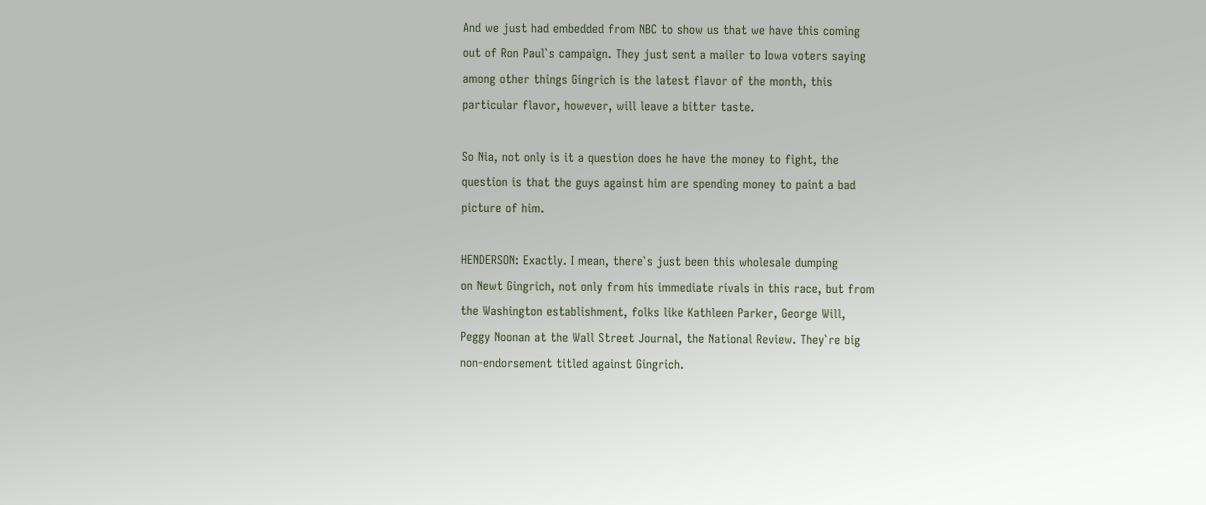And we just had embedded from NBC to show us that we have this coming
out of Ron Paul`s campaign. They just sent a mailer to Iowa voters saying
among other things Gingrich is the latest flavor of the month, this
particular flavor, however, will leave a bitter taste.

So Nia, not only is it a question does he have the money to fight, the
question is that the guys against him are spending money to paint a bad
picture of him.

HENDERSON: Exactly. I mean, there`s just been this wholesale dumping
on Newt Gingrich, not only from his immediate rivals in this race, but from
the Washington establishment, folks like Kathleen Parker, George Will,
Peggy Noonan at the Wall Street Journal, the National Review. They`re big
non-endorsement titled against Gingrich.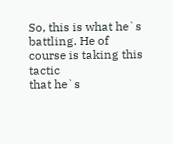So, this is what he`s battling. He of course is taking this tactic
that he`s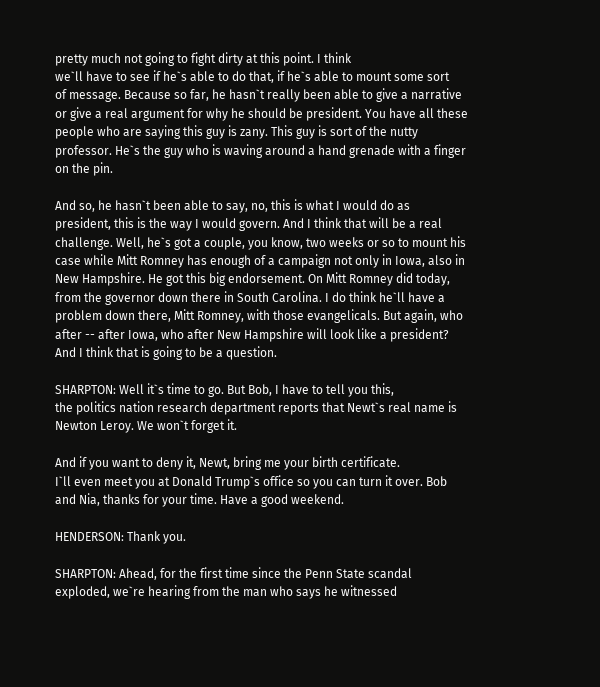pretty much not going to fight dirty at this point. I think
we`ll have to see if he`s able to do that, if he`s able to mount some sort
of message. Because so far, he hasn`t really been able to give a narrative
or give a real argument for why he should be president. You have all these
people who are saying this guy is zany. This guy is sort of the nutty
professor. He`s the guy who is waving around a hand grenade with a finger
on the pin.

And so, he hasn`t been able to say, no, this is what I would do as
president, this is the way I would govern. And I think that will be a real
challenge. Well, he`s got a couple, you know, two weeks or so to mount his
case while Mitt Romney has enough of a campaign not only in Iowa, also in
New Hampshire. He got this big endorsement. On Mitt Romney did today,
from the governor down there in South Carolina. I do think he`ll have a
problem down there, Mitt Romney, with those evangelicals. But again, who
after -- after Iowa, who after New Hampshire will look like a president?
And I think that is going to be a question.

SHARPTON: Well it`s time to go. But Bob, I have to tell you this,
the politics nation research department reports that Newt`s real name is
Newton Leroy. We won`t forget it.

And if you want to deny it, Newt, bring me your birth certificate.
I`ll even meet you at Donald Trump`s office so you can turn it over. Bob
and Nia, thanks for your time. Have a good weekend.

HENDERSON: Thank you.

SHARPTON: Ahead, for the first time since the Penn State scandal
exploded, we`re hearing from the man who says he witnessed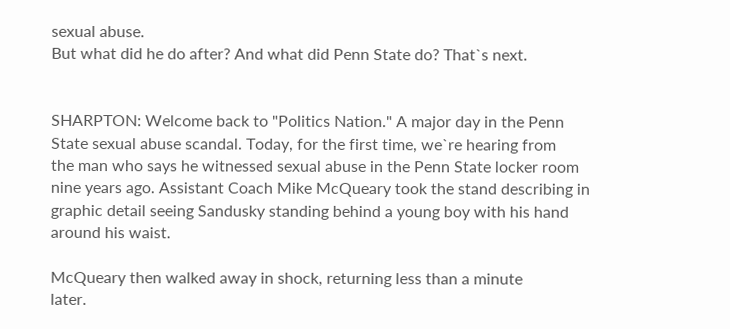sexual abuse.
But what did he do after? And what did Penn State do? That`s next.


SHARPTON: Welcome back to "Politics Nation." A major day in the Penn
State sexual abuse scandal. Today, for the first time, we`re hearing from
the man who says he witnessed sexual abuse in the Penn State locker room
nine years ago. Assistant Coach Mike McQueary took the stand describing in
graphic detail seeing Sandusky standing behind a young boy with his hand
around his waist.

McQueary then walked away in shock, returning less than a minute
later.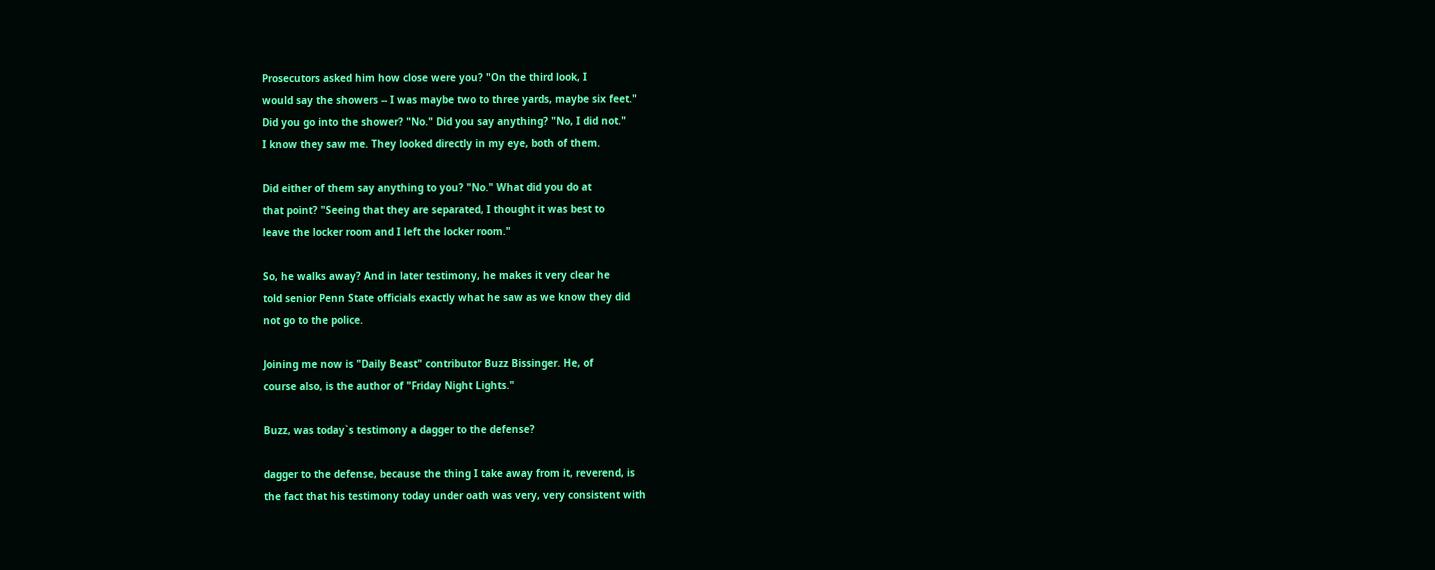Prosecutors asked him how close were you? "On the third look, I
would say the showers -- I was maybe two to three yards, maybe six feet."
Did you go into the shower? "No." Did you say anything? "No, I did not."
I know they saw me. They looked directly in my eye, both of them.

Did either of them say anything to you? "No." What did you do at
that point? "Seeing that they are separated, I thought it was best to
leave the locker room and I left the locker room."

So, he walks away? And in later testimony, he makes it very clear he
told senior Penn State officials exactly what he saw as we know they did
not go to the police.

Joining me now is "Daily Beast" contributor Buzz Bissinger. He, of
course also, is the author of "Friday Night Lights."

Buzz, was today`s testimony a dagger to the defense?

dagger to the defense, because the thing I take away from it, reverend, is
the fact that his testimony today under oath was very, very consistent with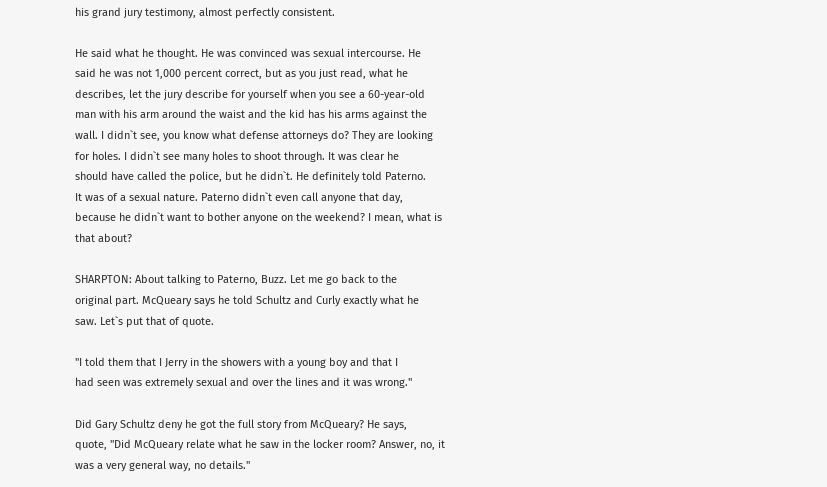his grand jury testimony, almost perfectly consistent.

He said what he thought. He was convinced was sexual intercourse. He
said he was not 1,000 percent correct, but as you just read, what he
describes, let the jury describe for yourself when you see a 60-year-old
man with his arm around the waist and the kid has his arms against the
wall. I didn`t see, you know what defense attorneys do? They are looking
for holes. I didn`t see many holes to shoot through. It was clear he
should have called the police, but he didn`t. He definitely told Paterno.
It was of a sexual nature. Paterno didn`t even call anyone that day,
because he didn`t want to bother anyone on the weekend? I mean, what is
that about?

SHARPTON: About talking to Paterno, Buzz. Let me go back to the
original part. McQueary says he told Schultz and Curly exactly what he
saw. Let`s put that of quote.

"I told them that I Jerry in the showers with a young boy and that I
had seen was extremely sexual and over the lines and it was wrong."

Did Gary Schultz deny he got the full story from McQueary? He says,
quote, "Did McQueary relate what he saw in the locker room? Answer, no, it
was a very general way, no details."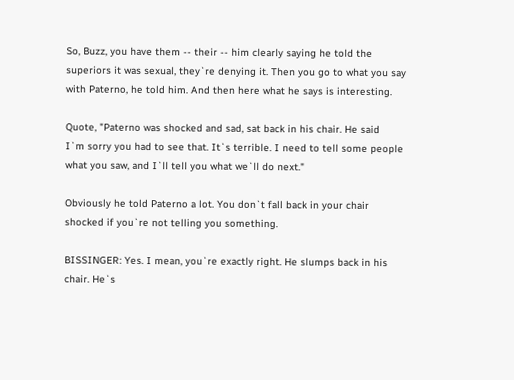So, Buzz, you have them -- their -- him clearly saying he told the
superiors it was sexual, they`re denying it. Then you go to what you say
with Paterno, he told him. And then here what he says is interesting.

Quote, "Paterno was shocked and sad, sat back in his chair. He said
I`m sorry you had to see that. It`s terrible. I need to tell some people
what you saw, and I`ll tell you what we`ll do next."

Obviously he told Paterno a lot. You don`t fall back in your chair
shocked if you`re not telling you something.

BISSINGER: Yes. I mean, you`re exactly right. He slumps back in his
chair. He`s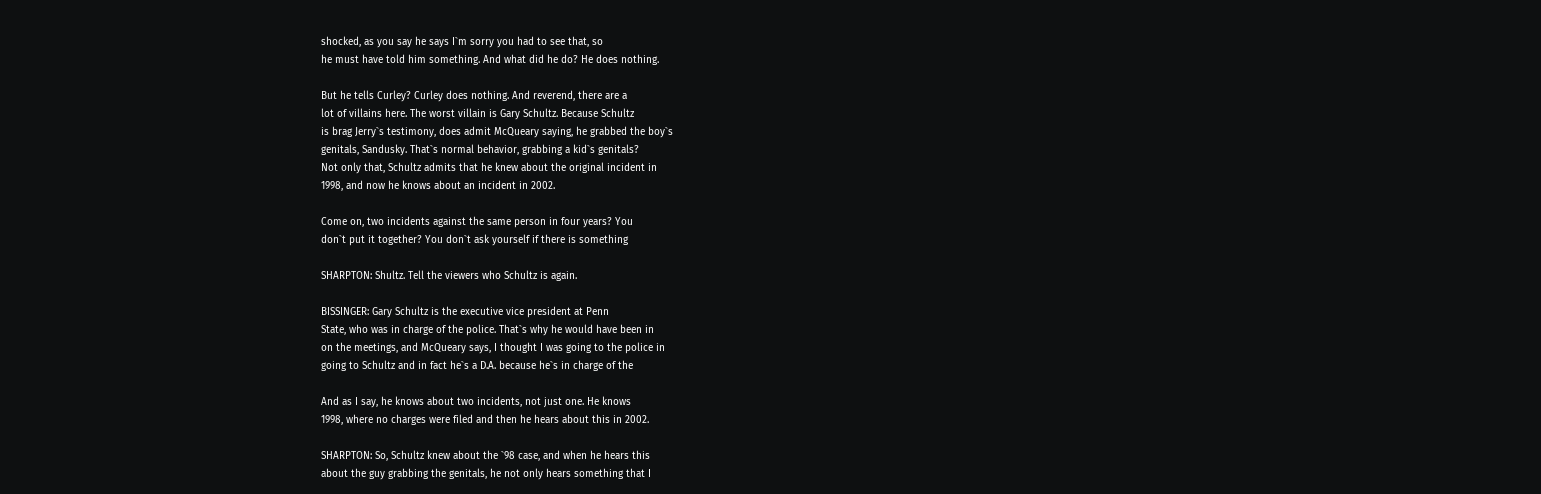shocked, as you say he says I`m sorry you had to see that, so
he must have told him something. And what did he do? He does nothing.

But he tells Curley? Curley does nothing. And reverend, there are a
lot of villains here. The worst villain is Gary Schultz. Because Schultz
is brag Jerry`s testimony, does admit McQueary saying, he grabbed the boy`s
genitals, Sandusky. That`s normal behavior, grabbing a kid`s genitals?
Not only that, Schultz admits that he knew about the original incident in
1998, and now he knows about an incident in 2002.

Come on, two incidents against the same person in four years? You
don`t put it together? You don`t ask yourself if there is something

SHARPTON: Shultz. Tell the viewers who Schultz is again.

BISSINGER: Gary Schultz is the executive vice president at Penn
State, who was in charge of the police. That`s why he would have been in
on the meetings, and McQueary says, I thought I was going to the police in
going to Schultz and in fact he`s a D.A. because he`s in charge of the

And as I say, he knows about two incidents, not just one. He knows
1998, where no charges were filed and then he hears about this in 2002.

SHARPTON: So, Schultz knew about the `98 case, and when he hears this
about the guy grabbing the genitals, he not only hears something that I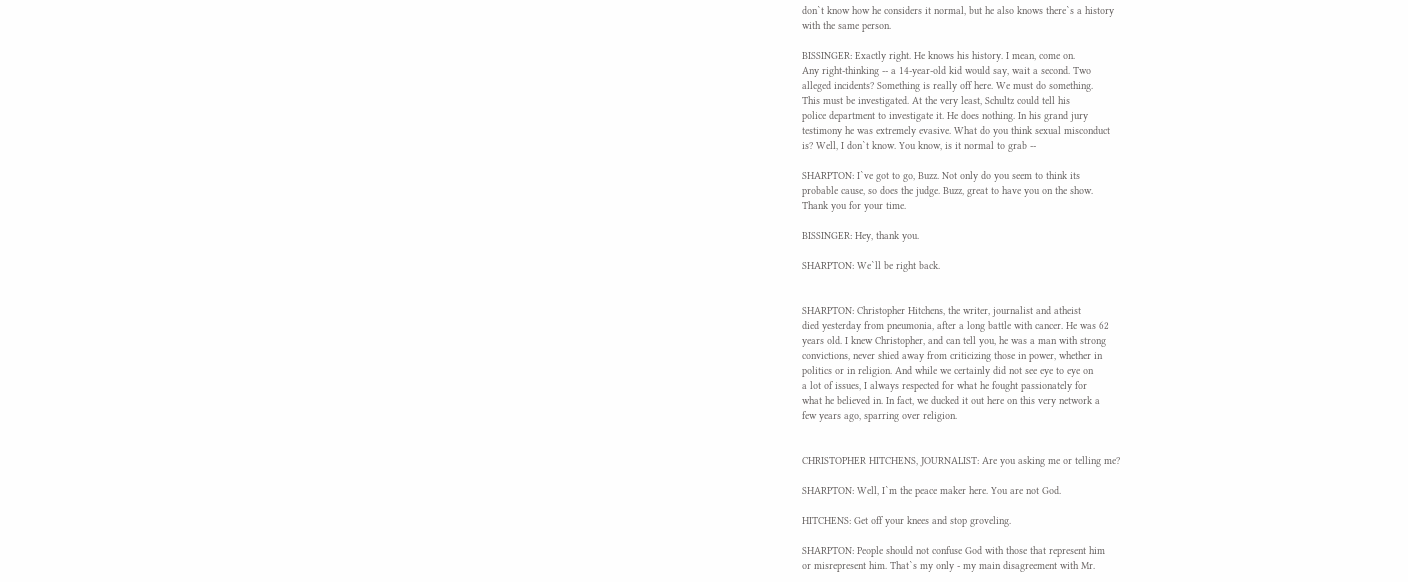don`t know how he considers it normal, but he also knows there`s a history
with the same person.

BISSINGER: Exactly right. He knows his history. I mean, come on.
Any right-thinking -- a 14-year-old kid would say, wait a second. Two
alleged incidents? Something is really off here. We must do something.
This must be investigated. At the very least, Schultz could tell his
police department to investigate it. He does nothing. In his grand jury
testimony he was extremely evasive. What do you think sexual misconduct
is? Well, I don`t know. You know, is it normal to grab --

SHARPTON: I`ve got to go, Buzz. Not only do you seem to think its
probable cause, so does the judge. Buzz, great to have you on the show.
Thank you for your time.

BISSINGER: Hey, thank you.

SHARPTON: We`ll be right back.


SHARPTON: Christopher Hitchens, the writer, journalist and atheist
died yesterday from pneumonia, after a long battle with cancer. He was 62
years old. I knew Christopher, and can tell you, he was a man with strong
convictions, never shied away from criticizing those in power, whether in
politics or in religion. And while we certainly did not see eye to eye on
a lot of issues, I always respected for what he fought passionately for
what he believed in. In fact, we ducked it out here on this very network a
few years ago, sparring over religion.


CHRISTOPHER HITCHENS, JOURNALIST: Are you asking me or telling me?

SHARPTON: Well, I`m the peace maker here. You are not God.

HITCHENS: Get off your knees and stop groveling.

SHARPTON: People should not confuse God with those that represent him
or misrepresent him. That`s my only - my main disagreement with Mr.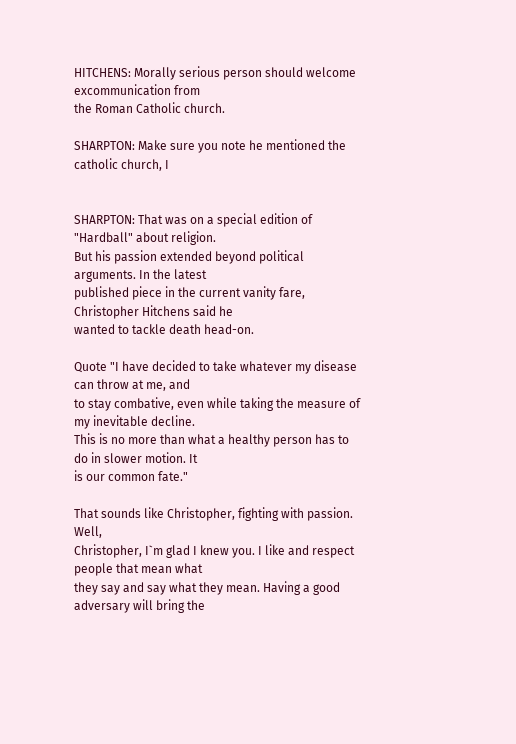HITCHENS: Morally serious person should welcome excommunication from
the Roman Catholic church.

SHARPTON: Make sure you note he mentioned the catholic church, I


SHARPTON: That was on a special edition of "Hardball" about religion.
But his passion extended beyond political arguments. In the latest
published piece in the current vanity fare, Christopher Hitchens said he
wanted to tackle death head-on.

Quote "I have decided to take whatever my disease can throw at me, and
to stay combative, even while taking the measure of my inevitable decline.
This is no more than what a healthy person has to do in slower motion. It
is our common fate."

That sounds like Christopher, fighting with passion. Well,
Christopher, I`m glad I knew you. I like and respect people that mean what
they say and say what they mean. Having a good adversary will bring the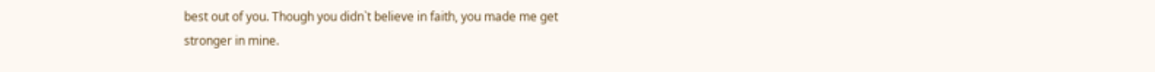best out of you. Though you didn`t believe in faith, you made me get
stronger in mine.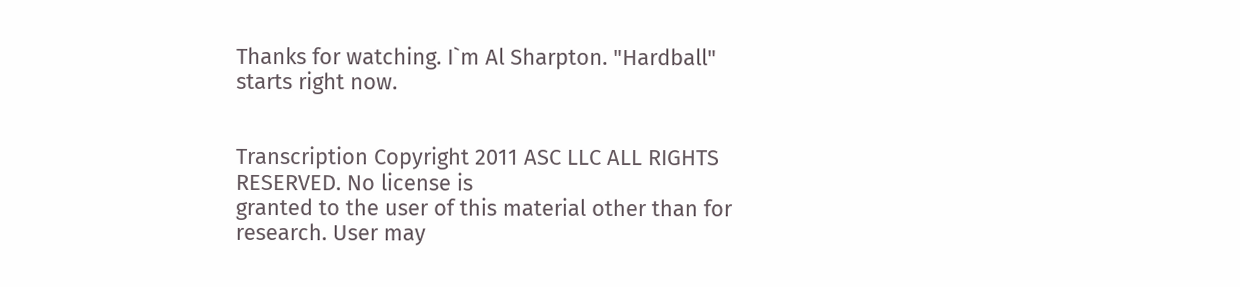Thanks for watching. I`m Al Sharpton. "Hardball" starts right now.


Transcription Copyright 2011 ASC LLC ALL RIGHTS RESERVED. No license is
granted to the user of this material other than for research. User may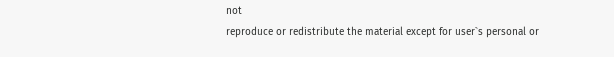not
reproduce or redistribute the material except for user`s personal or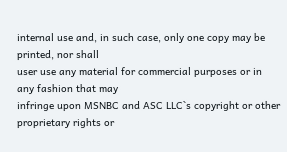internal use and, in such case, only one copy may be printed, nor shall
user use any material for commercial purposes or in any fashion that may
infringe upon MSNBC and ASC LLC`s copyright or other proprietary rights or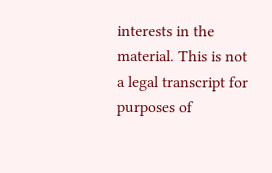interests in the material. This is not a legal transcript for purposes of